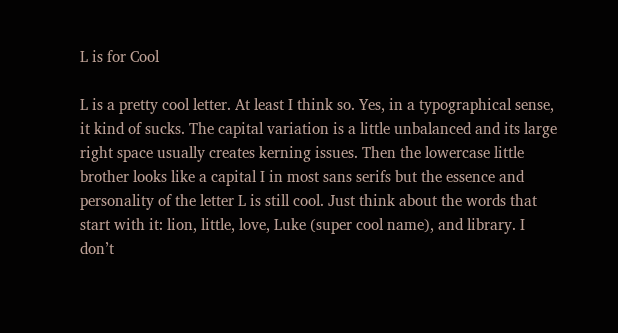L is for Cool

L is a pretty cool letter. At least I think so. Yes, in a typographical sense, it kind of sucks. The capital variation is a little unbalanced and its large right space usually creates kerning issues. Then the lowercase little brother looks like a capital I in most sans serifs but the essence and personality of the letter L is still cool. Just think about the words that start with it: lion, little, love, Luke (super cool name), and library. I don’t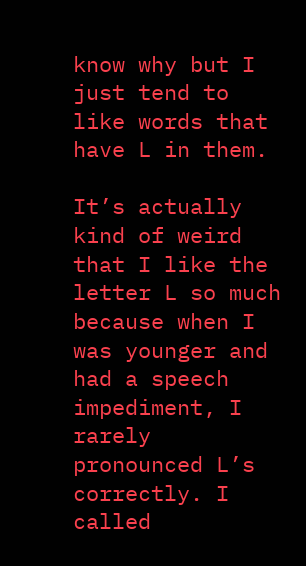know why but I just tend to like words that have L in them.

It’s actually kind of weird that I like the letter L so much because when I was younger and had a speech impediment, I rarely pronounced L’s correctly. I called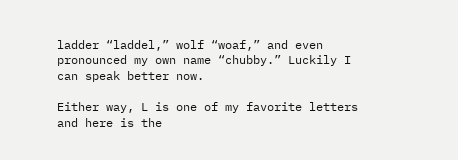ladder “laddel,” wolf “woaf,” and even pronounced my own name “chubby.” Luckily I can speak better now.

Either way, L is one of my favorite letters and here is the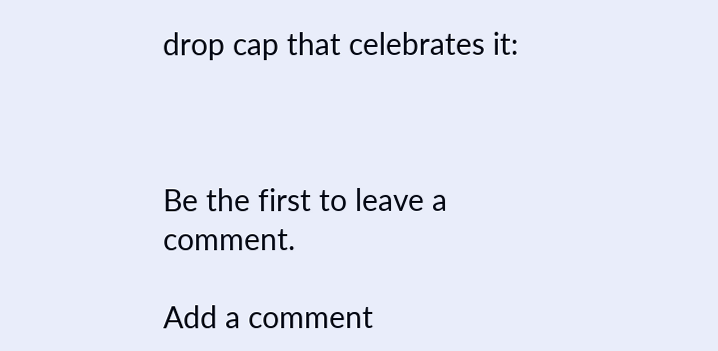drop cap that celebrates it:



Be the first to leave a comment.

Add a comment